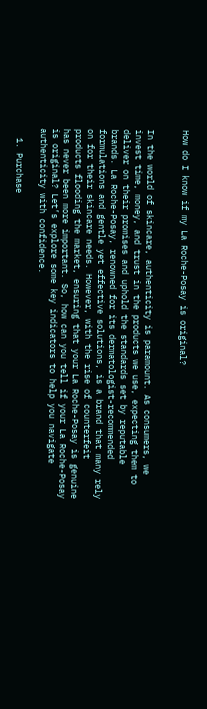How do I know if my La Roche-Posay is original?


In the world of skincare, authenticity is paramount. As consumers, we invest time, money, and trust in the products we use, expecting them to deliver on their promises and uphold the standards set by reputable brands. La Roche-Posay, renowned for its dermatologist-recommended formulations and gentle yet effective solutions, is a brand that many rely on for their skincare needs. However, with the rise of counterfeit products flooding the market, ensuring that your La Roche-Posay is genuine has never been more important. So, how can you tell if your La Roche-Posay is original? Let’s explore some key indicators to help you navigate authenticity with confidence.

  1. Purchase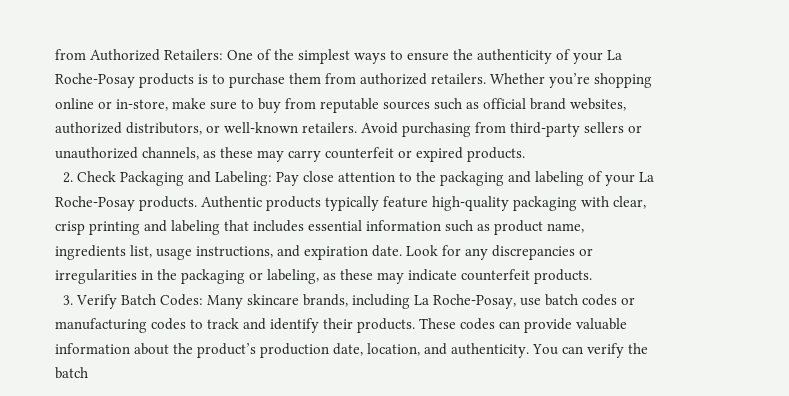from Authorized Retailers: One of the simplest ways to ensure the authenticity of your La Roche-Posay products is to purchase them from authorized retailers. Whether you’re shopping online or in-store, make sure to buy from reputable sources such as official brand websites, authorized distributors, or well-known retailers. Avoid purchasing from third-party sellers or unauthorized channels, as these may carry counterfeit or expired products.
  2. Check Packaging and Labeling: Pay close attention to the packaging and labeling of your La Roche-Posay products. Authentic products typically feature high-quality packaging with clear, crisp printing and labeling that includes essential information such as product name, ingredients list, usage instructions, and expiration date. Look for any discrepancies or irregularities in the packaging or labeling, as these may indicate counterfeit products.
  3. Verify Batch Codes: Many skincare brands, including La Roche-Posay, use batch codes or manufacturing codes to track and identify their products. These codes can provide valuable information about the product’s production date, location, and authenticity. You can verify the batch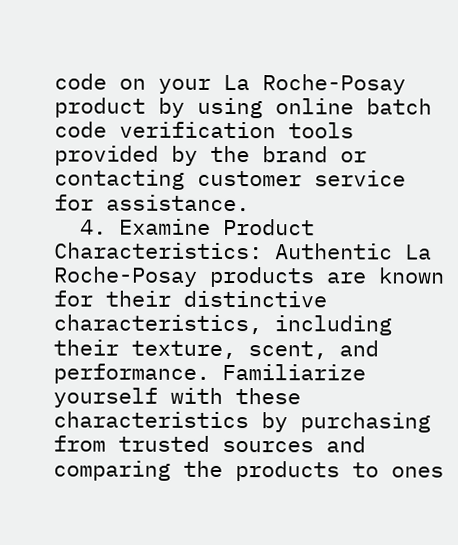code on your La Roche-Posay product by using online batch code verification tools provided by the brand or contacting customer service for assistance.
  4. Examine Product Characteristics: Authentic La Roche-Posay products are known for their distinctive characteristics, including their texture, scent, and performance. Familiarize yourself with these characteristics by purchasing from trusted sources and comparing the products to ones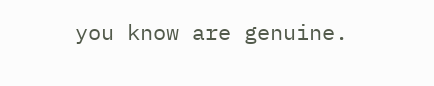you know are genuine.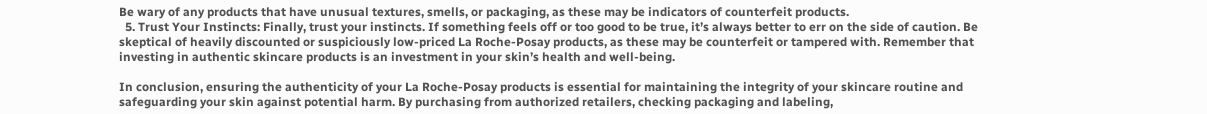Be wary of any products that have unusual textures, smells, or packaging, as these may be indicators of counterfeit products.
  5. Trust Your Instincts: Finally, trust your instincts. If something feels off or too good to be true, it’s always better to err on the side of caution. Be skeptical of heavily discounted or suspiciously low-priced La Roche-Posay products, as these may be counterfeit or tampered with. Remember that investing in authentic skincare products is an investment in your skin’s health and well-being.

In conclusion, ensuring the authenticity of your La Roche-Posay products is essential for maintaining the integrity of your skincare routine and safeguarding your skin against potential harm. By purchasing from authorized retailers, checking packaging and labeling,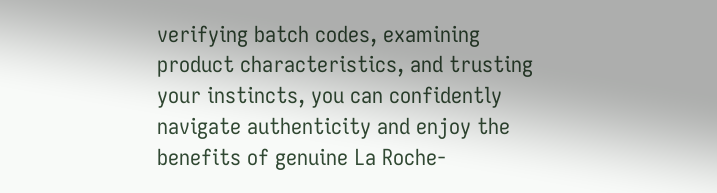verifying batch codes, examining product characteristics, and trusting your instincts, you can confidently navigate authenticity and enjoy the benefits of genuine La Roche-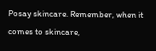Posay skincare. Remember, when it comes to skincare,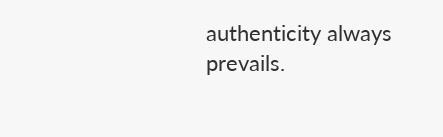authenticity always prevails.